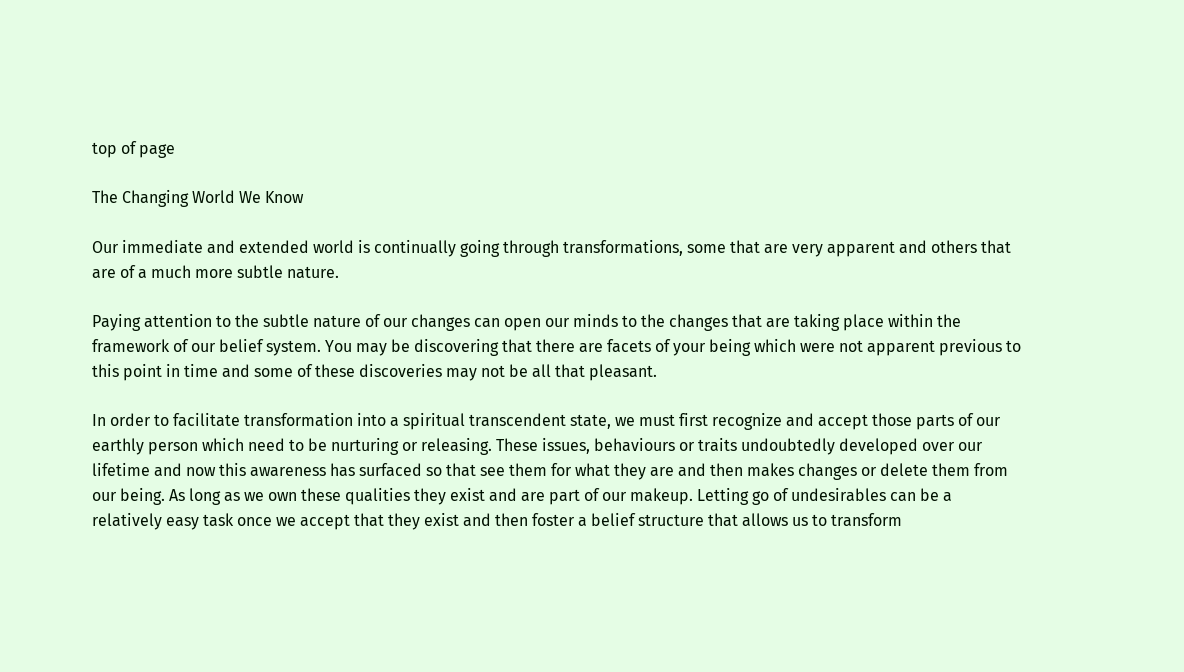top of page

The Changing World We Know

Our immediate and extended world is continually going through transformations, some that are very apparent and others that are of a much more subtle nature.

Paying attention to the subtle nature of our changes can open our minds to the changes that are taking place within the framework of our belief system. You may be discovering that there are facets of your being which were not apparent previous to this point in time and some of these discoveries may not be all that pleasant.

In order to facilitate transformation into a spiritual transcendent state, we must first recognize and accept those parts of our earthly person which need to be nurturing or releasing. These issues, behaviours or traits undoubtedly developed over our lifetime and now this awareness has surfaced so that see them for what they are and then makes changes or delete them from our being. As long as we own these qualities they exist and are part of our makeup. Letting go of undesirables can be a relatively easy task once we accept that they exist and then foster a belief structure that allows us to transform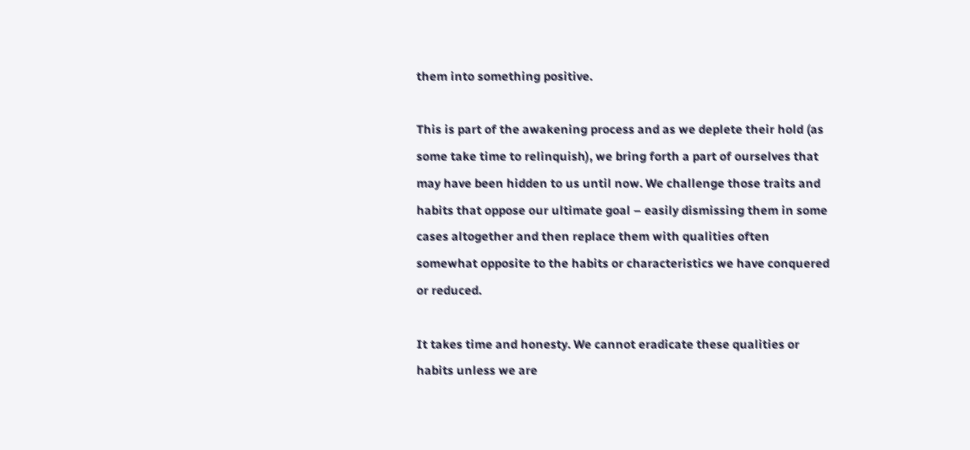them into something positive.

This is part of the awakening process and as we deplete their hold (as some take time to relinquish), we bring forth a part of ourselves that may have been hidden to us until now. We challenge those traits and habits that oppose our ultimate goal – easily dismissing them in some cases altogether and then replace them with qualities often somewhat opposite to the habits or characteristics we have conquered or reduced.

It takes time and honesty. We cannot eradicate these qualities or habits unless we are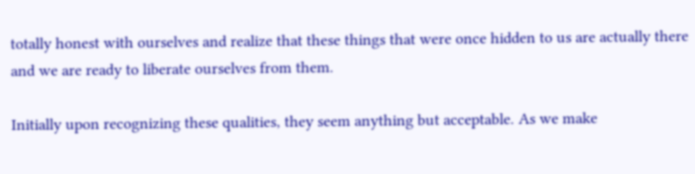totally honest with ourselves and realize that these things that were once hidden to us are actually there and we are ready to liberate ourselves from them.

Initially upon recognizing these qualities, they seem anything but acceptable. As we make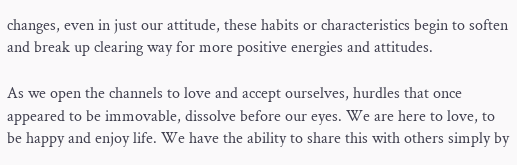changes, even in just our attitude, these habits or characteristics begin to soften and break up clearing way for more positive energies and attitudes.

As we open the channels to love and accept ourselves, hurdles that once appeared to be immovable, dissolve before our eyes. We are here to love, to be happy and enjoy life. We have the ability to share this with others simply by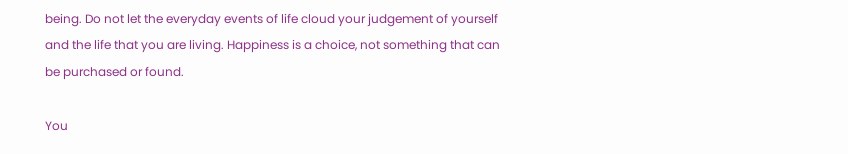being. Do not let the everyday events of life cloud your judgement of yourself and the life that you are living. Happiness is a choice, not something that can be purchased or found.

You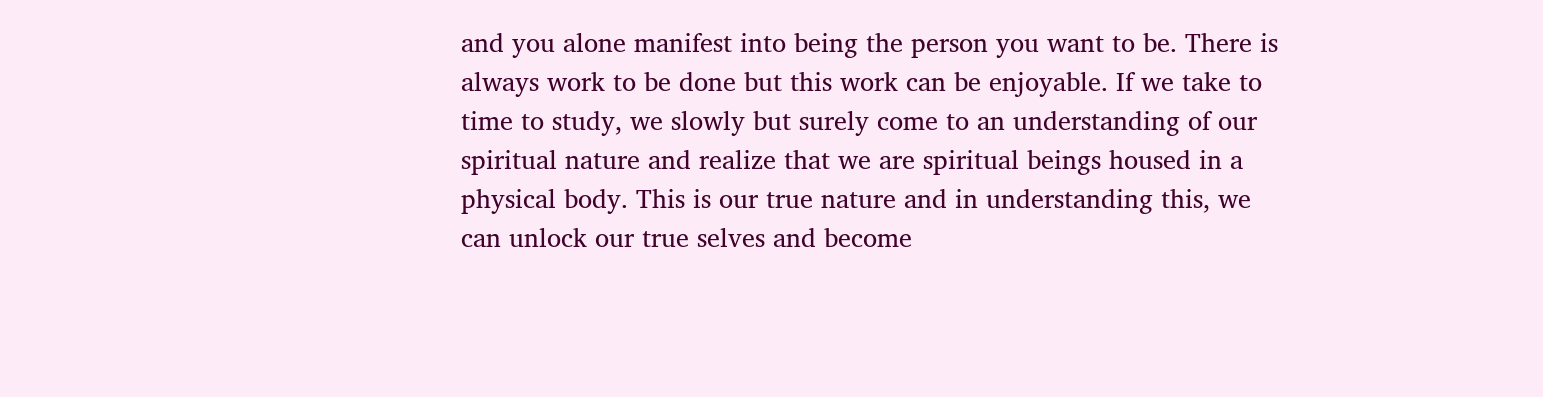and you alone manifest into being the person you want to be. There is always work to be done but this work can be enjoyable. If we take to time to study, we slowly but surely come to an understanding of our spiritual nature and realize that we are spiritual beings housed in a physical body. This is our true nature and in understanding this, we can unlock our true selves and become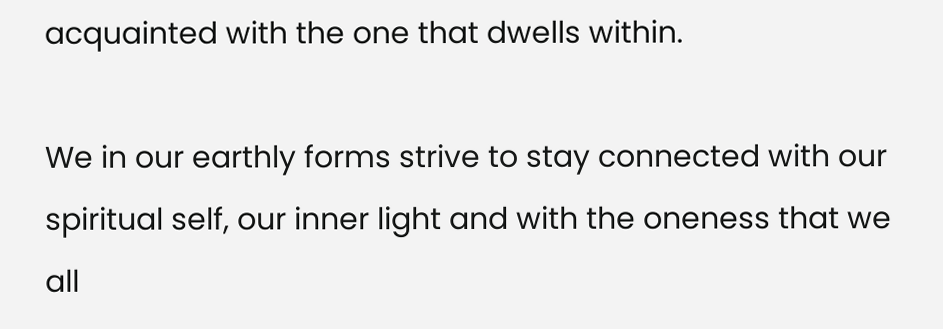acquainted with the one that dwells within.

We in our earthly forms strive to stay connected with our spiritual self, our inner light and with the oneness that we all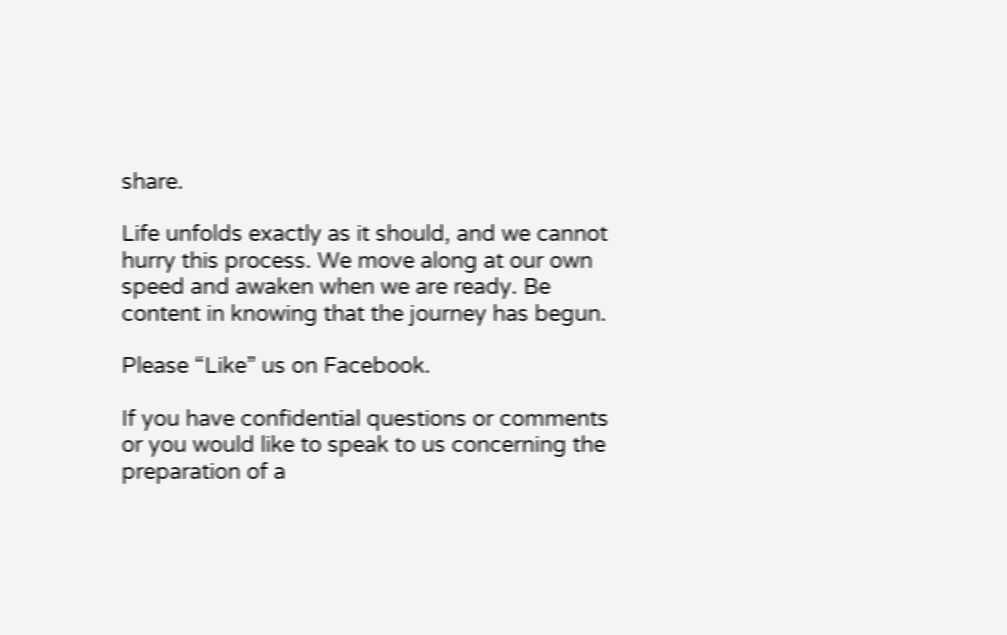share.

Life unfolds exactly as it should, and we cannot hurry this process. We move along at our own speed and awaken when we are ready. Be content in knowing that the journey has begun.

Please “Like” us on Facebook.

If you have confidential questions or comments or you would like to speak to us concerning the preparation of a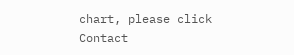chart, please click Contact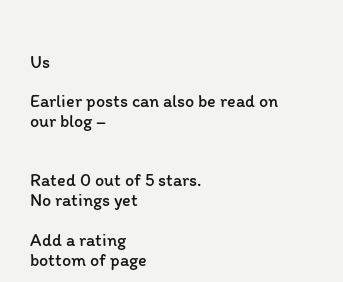Us

Earlier posts can also be read on our blog –


Rated 0 out of 5 stars.
No ratings yet

Add a rating
bottom of page